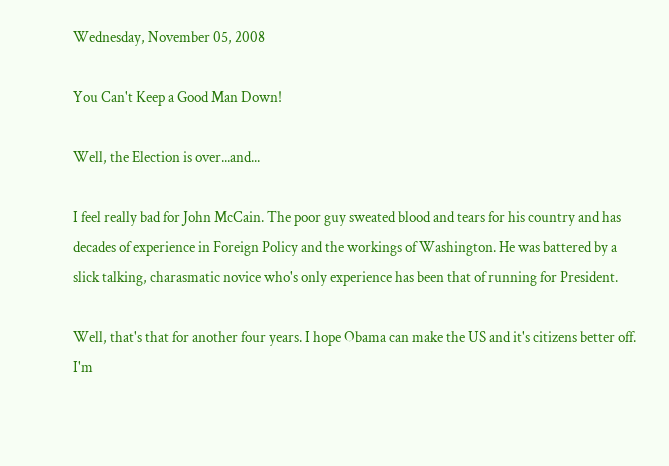Wednesday, November 05, 2008

You Can't Keep a Good Man Down!

Well, the Election is over...and...

I feel really bad for John McCain. The poor guy sweated blood and tears for his country and has decades of experience in Foreign Policy and the workings of Washington. He was battered by a slick talking, charasmatic novice who's only experience has been that of running for President.

Well, that's that for another four years. I hope Obama can make the US and it's citizens better off. I'm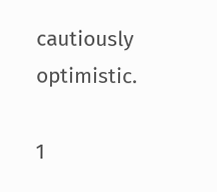cautiously optimistic.

1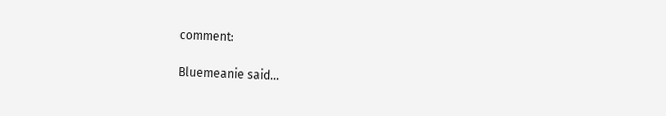comment:

Bluemeanie said...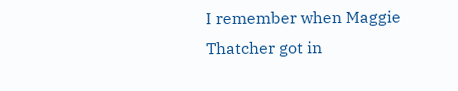I remember when Maggie Thatcher got in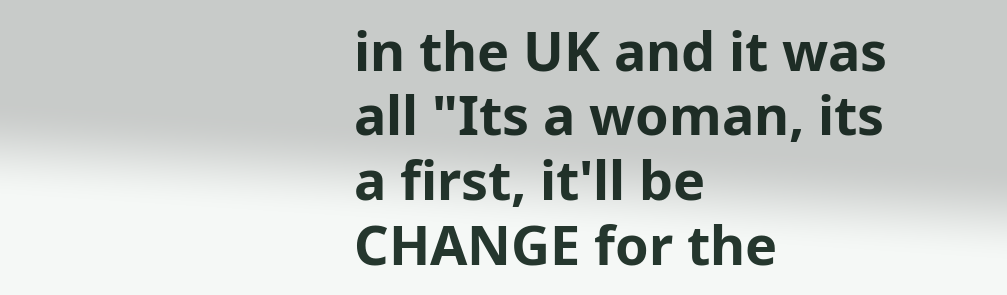in the UK and it was all "Its a woman, its a first, it'll be CHANGE for the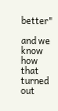better"

and we know how that turned out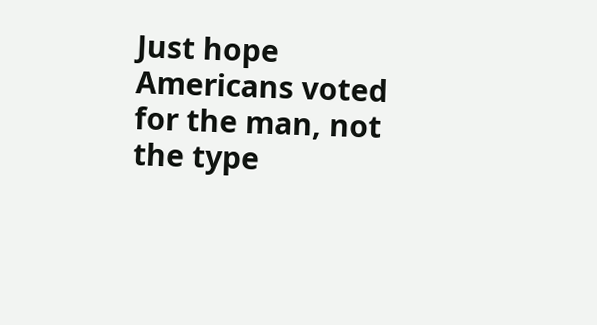Just hope Americans voted for the man, not the type